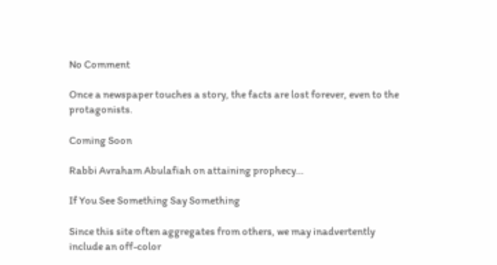No Comment

Once a newspaper touches a story, the facts are lost forever, even to the protagonists.

Coming Soon

Rabbi Avraham Abulafiah on attaining prophecy…

If You See Something Say Something

Since this site often aggregates from others, we may inadvertently include an off-color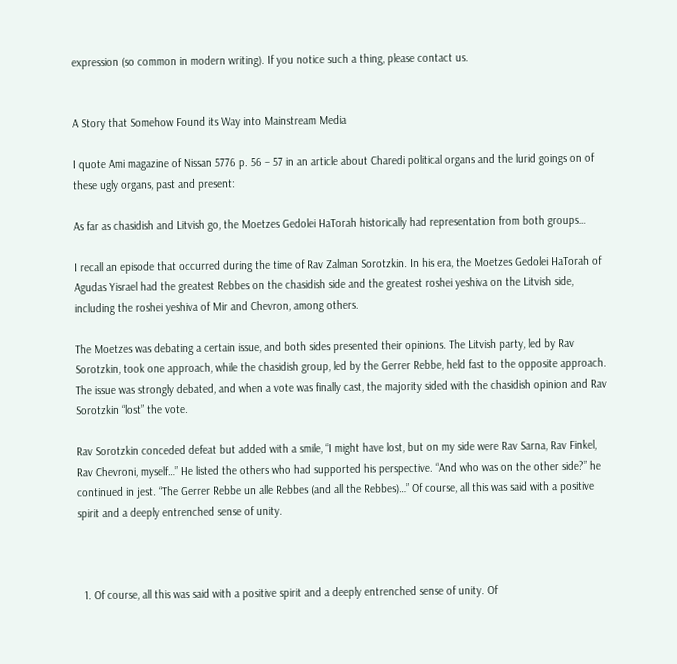expression (so common in modern writing). If you notice such a thing, please contact us.


A Story that Somehow Found its Way into Mainstream Media

I quote Ami magazine of Nissan 5776 p. 56 – 57 in an article about Charedi political organs and the lurid goings on of these ugly organs, past and present:

As far as chasidish and Litvish go, the Moetzes Gedolei HaTorah historically had representation from both groups…

I recall an episode that occurred during the time of Rav Zalman Sorotzkin. In his era, the Moetzes Gedolei HaTorah of Agudas Yisrael had the greatest Rebbes on the chasidish side and the greatest roshei yeshiva on the Litvish side, including the roshei yeshiva of Mir and Chevron, among others.

The Moetzes was debating a certain issue, and both sides presented their opinions. The Litvish party, led by Rav Sorotzkin, took one approach, while the chasidish group, led by the Gerrer Rebbe, held fast to the opposite approach. The issue was strongly debated, and when a vote was finally cast, the majority sided with the chasidish opinion and Rav Sorotzkin “lost” the vote.

Rav Sorotzkin conceded defeat but added with a smile, “I might have lost, but on my side were Rav Sarna, Rav Finkel, Rav Chevroni, myself…” He listed the others who had supported his perspective. “And who was on the other side?” he continued in jest. “The Gerrer Rebbe un alle Rebbes (and all the Rebbes)…” Of course, all this was said with a positive spirit and a deeply entrenched sense of unity.



  1. Of course, all this was said with a positive spirit and a deeply entrenched sense of unity. Of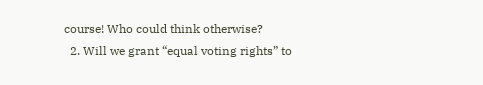course! Who could think otherwise?
  2. Will we grant “equal voting rights” to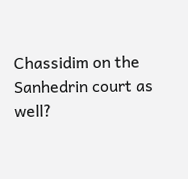Chassidim on the Sanhedrin court as well?